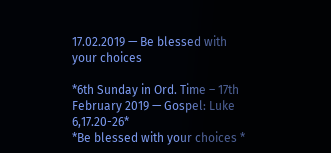17.02.2019 — Be blessed with your choices

*6th Sunday in Ord. Time – 17th February 2019 — Gospel: Luke 6,17.20-26*
*Be blessed with your choices *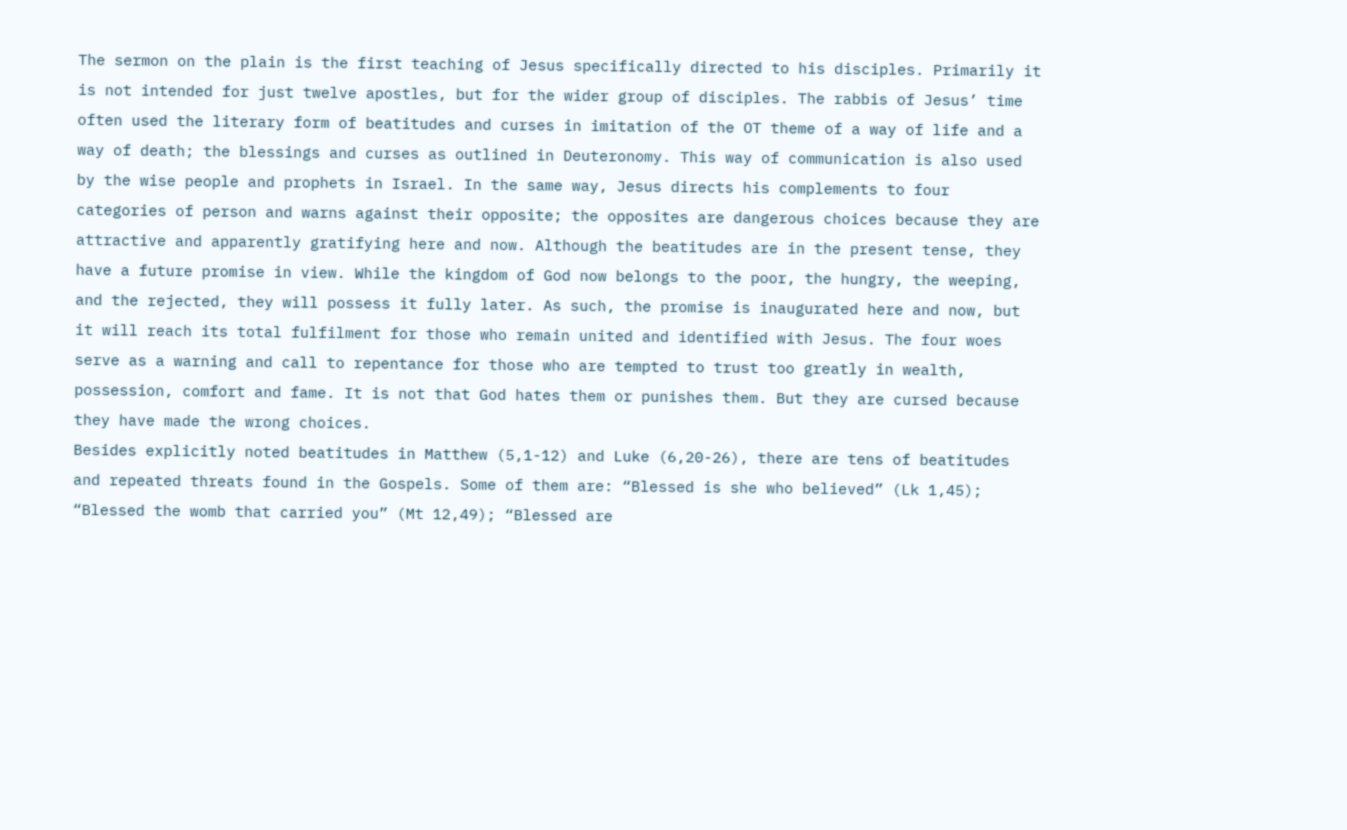The sermon on the plain is the first teaching of Jesus specifically directed to his disciples. Primarily it is not intended for just twelve apostles, but for the wider group of disciples. The rabbis of Jesus’ time often used the literary form of beatitudes and curses in imitation of the OT theme of a way of life and a way of death; the blessings and curses as outlined in Deuteronomy. This way of communication is also used by the wise people and prophets in Israel. In the same way, Jesus directs his complements to four categories of person and warns against their opposite; the opposites are dangerous choices because they are attractive and apparently gratifying here and now. Although the beatitudes are in the present tense, they have a future promise in view. While the kingdom of God now belongs to the poor, the hungry, the weeping, and the rejected, they will possess it fully later. As such, the promise is inaugurated here and now, but it will reach its total fulfilment for those who remain united and identified with Jesus. The four woes serve as a warning and call to repentance for those who are tempted to trust too greatly in wealth, possession, comfort and fame. It is not that God hates them or punishes them. But they are cursed because they have made the wrong choices.
Besides explicitly noted beatitudes in Matthew (5,1-12) and Luke (6,20-26), there are tens of beatitudes and repeated threats found in the Gospels. Some of them are: “Blessed is she who believed” (Lk 1,45); “Blessed the womb that carried you” (Mt 12,49); “Blessed are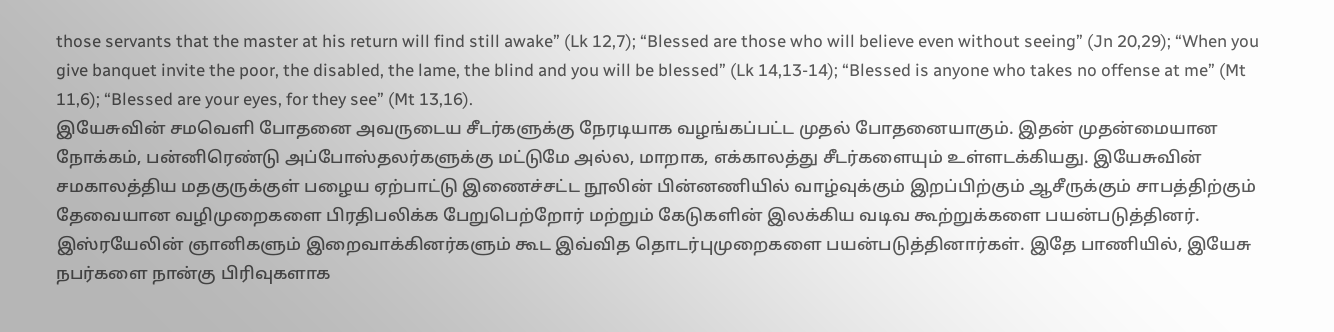those servants that the master at his return will find still awake” (Lk 12,7); “Blessed are those who will believe even without seeing” (Jn 20,29); “When you give banquet invite the poor, the disabled, the lame, the blind and you will be blessed” (Lk 14,13-14); “Blessed is anyone who takes no offense at me” (Mt 11,6); “Blessed are your eyes, for they see” (Mt 13,16).
இயேசுவின் சமவெளி போதனை அவருடைய சீடர்களுக்கு நேரடியாக வழங்கப்பட்ட முதல் போதனையாகும். இதன் முதன்மையான நோக்கம், பன்னிரெண்டு அப்போஸ்தலர்களுக்கு மட்டுமே அல்ல, மாறாக, எக்காலத்து சீடர்களையும் உள்ளடக்கியது. இயேசுவின் சமகாலத்திய மதகுருக்குள் பழைய ஏற்பாட்டு இணைச்சட்ட நூலின் பின்னணியில் வாழ்வுக்கும் இறப்பிற்கும் ஆசீருக்கும் சாபத்திற்கும் தேவையான வழிமுறைகளை பிரதிபலிக்க பேறுபெற்றோர் மற்றும் கேடுகளின் இலக்கிய வடிவ கூற்றுக்களை பயன்படுத்தினர். இஸ்ரயேலின் ஞானிகளும் இறைவாக்கினர்களும் கூட இவ்வித தொடர்புமுறைகளை பயன்படுத்தினார்கள். இதே பாணியில், இயேசு நபர்களை நான்கு பிரிவுகளாக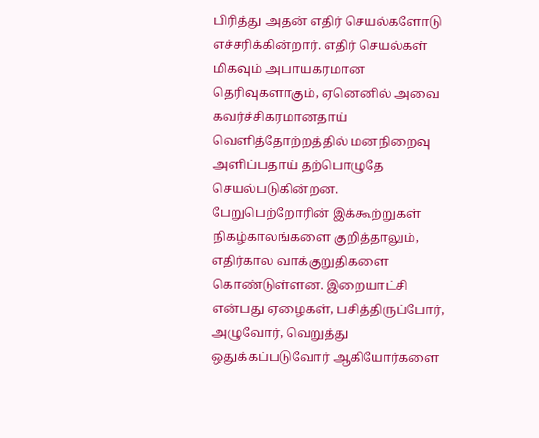பிரித்து அதன் எதிர் செயல்களோடு எச்சரிக்கின்றார். எதிர் செயல்கள் மிகவும் அபாயகரமான தெரிவுகளாகும், ஏனெனில் அவை கவர்ச்சிகரமானதாய் வெளித்தோற்றத்தில் மனநிறைவு அளிப்பதாய் தற்பொழுதே செயல்படுகின்றன. பேறுபெற்றோரின் இக்கூற்றுகள் நிகழ்காலங்களை குறித்தாலும், எதிர்கால வாக்குறுதிகளை கொண்டுள்ளன. இறையாட்சி என்பது ஏழைகள், பசித்திருப்போர், அழுவோர், வெறுத்து ஒதுக்கப்படுவோர் ஆகியோர்களை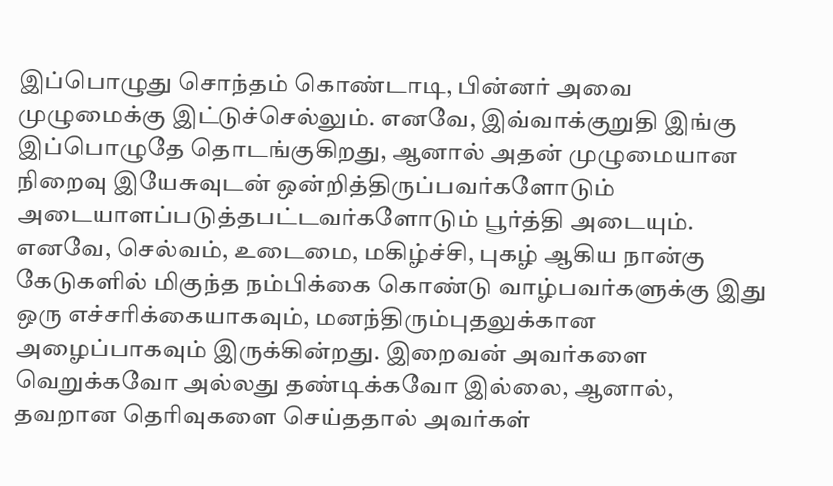இப்பொழுது சொந்தம் கொண்டாடி, பின்னர் அவை முழுமைக்கு இட்டுச்செல்லும். எனவே, இவ்வாக்குறுதி இங்கு இப்பொழுதே தொடங்குகிறது, ஆனால் அதன் முழுமையான நிறைவு இயேசுவுடன் ஒன்றித்திருப்பவர்களோடும் அடையாளப்படுத்தபட்டவர்களோடும் பூர்த்தி அடையும். எனவே, செல்வம், உடைமை, மகிழ்ச்சி, புகழ் ஆகிய நான்கு கேடுகளில் மிகுந்த நம்பிக்கை கொண்டு வாழ்பவர்களுக்கு இது ஒரு எச்சரிக்கையாகவும், மனந்திரும்புதலுக்கான அழைப்பாகவும் இருக்கின்றது. இறைவன் அவர்களை வெறுக்கவோ அல்லது தண்டிக்கவோ இல்லை, ஆனால், தவறான தெரிவுகளை செய்ததால் அவர்கள்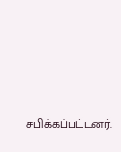சபிக்கப்பட்டனர்.